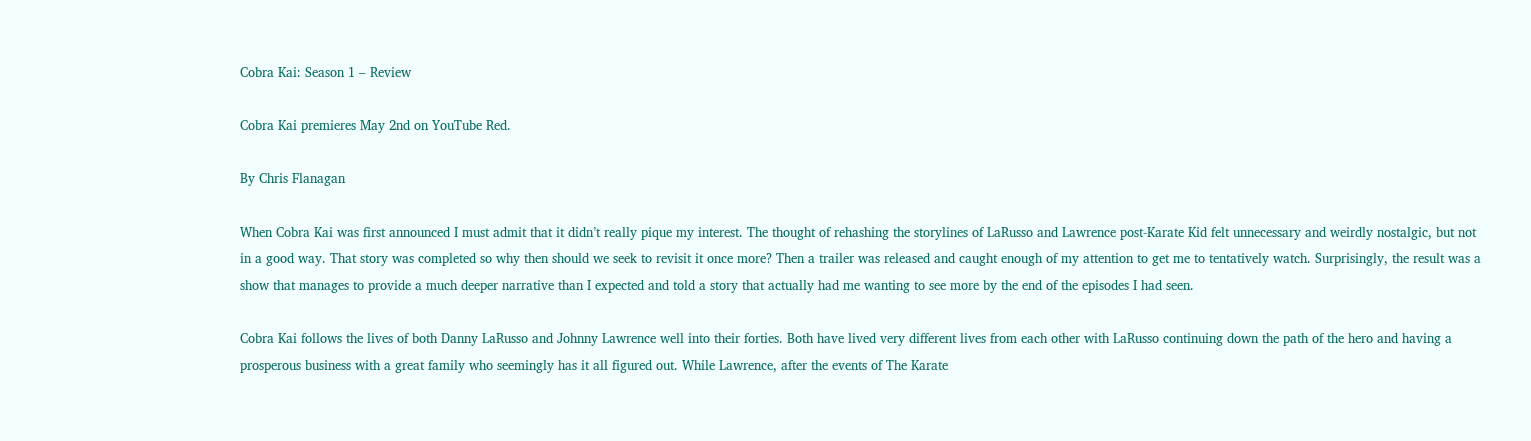Cobra Kai: Season 1 – Review

Cobra Kai premieres May 2nd on YouTube Red.

By Chris Flanagan

When Cobra Kai was first announced I must admit that it didn’t really pique my interest. The thought of rehashing the storylines of LaRusso and Lawrence post-Karate Kid felt unnecessary and weirdly nostalgic, but not in a good way. That story was completed so why then should we seek to revisit it once more? Then a trailer was released and caught enough of my attention to get me to tentatively watch. Surprisingly, the result was a show that manages to provide a much deeper narrative than I expected and told a story that actually had me wanting to see more by the end of the episodes I had seen.

Cobra Kai follows the lives of both Danny LaRusso and Johnny Lawrence well into their forties. Both have lived very different lives from each other with LaRusso continuing down the path of the hero and having a prosperous business with a great family who seemingly has it all figured out. While Lawrence, after the events of The Karate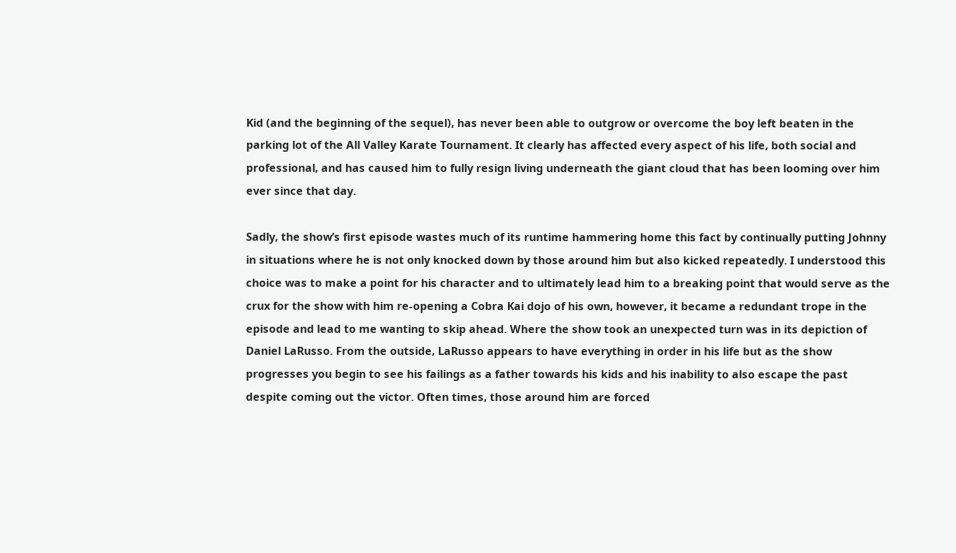Kid (and the beginning of the sequel), has never been able to outgrow or overcome the boy left beaten in the parking lot of the All Valley Karate Tournament. It clearly has affected every aspect of his life, both social and professional, and has caused him to fully resign living underneath the giant cloud that has been looming over him ever since that day.

Sadly, the show’s first episode wastes much of its runtime hammering home this fact by continually putting Johnny in situations where he is not only knocked down by those around him but also kicked repeatedly. I understood this choice was to make a point for his character and to ultimately lead him to a breaking point that would serve as the crux for the show with him re-opening a Cobra Kai dojo of his own, however, it became a redundant trope in the episode and lead to me wanting to skip ahead. Where the show took an unexpected turn was in its depiction of Daniel LaRusso. From the outside, LaRusso appears to have everything in order in his life but as the show progresses you begin to see his failings as a father towards his kids and his inability to also escape the past despite coming out the victor. Often times, those around him are forced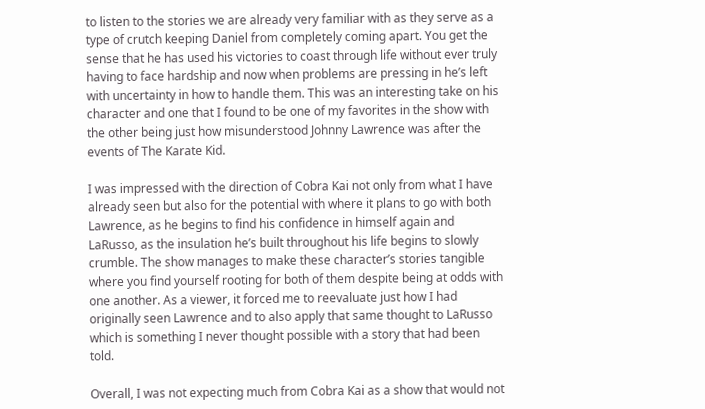to listen to the stories we are already very familiar with as they serve as a type of crutch keeping Daniel from completely coming apart. You get the sense that he has used his victories to coast through life without ever truly having to face hardship and now when problems are pressing in he’s left with uncertainty in how to handle them. This was an interesting take on his character and one that I found to be one of my favorites in the show with the other being just how misunderstood Johnny Lawrence was after the events of The Karate Kid.

I was impressed with the direction of Cobra Kai not only from what I have already seen but also for the potential with where it plans to go with both Lawrence, as he begins to find his confidence in himself again and LaRusso, as the insulation he’s built throughout his life begins to slowly crumble. The show manages to make these character’s stories tangible where you find yourself rooting for both of them despite being at odds with one another. As a viewer, it forced me to reevaluate just how I had originally seen Lawrence and to also apply that same thought to LaRusso which is something I never thought possible with a story that had been told.

Overall, I was not expecting much from Cobra Kai as a show that would not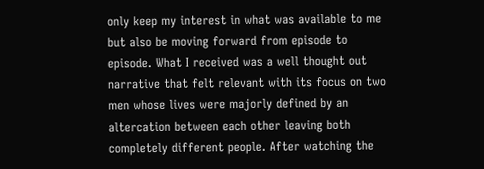only keep my interest in what was available to me but also be moving forward from episode to episode. What I received was a well thought out narrative that felt relevant with its focus on two men whose lives were majorly defined by an altercation between each other leaving both completely different people. After watching the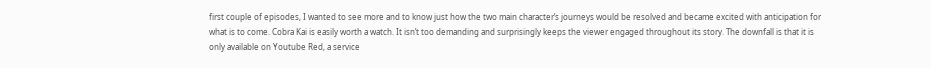first couple of episodes, I wanted to see more and to know just how the two main character’s journeys would be resolved and became excited with anticipation for what is to come. Cobra Kai is easily worth a watch. It isn’t too demanding and surprisingly keeps the viewer engaged throughout its story. The downfall is that it is only available on Youtube Red, a service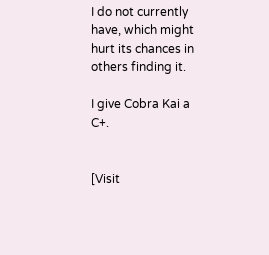I do not currently have, which might hurt its chances in others finding it.

I give Cobra Kai a C+.


[Visit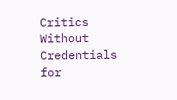Critics Without Credentials for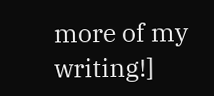more of my writing!]